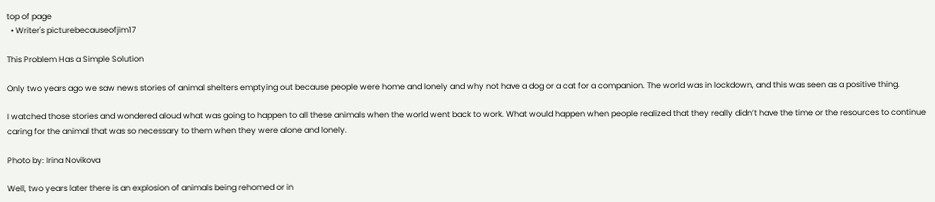top of page
  • Writer's picturebecauseofjim17

This Problem Has a Simple Solution

Only two years ago we saw news stories of animal shelters emptying out because people were home and lonely and why not have a dog or a cat for a companion. The world was in lockdown, and this was seen as a positive thing.

I watched those stories and wondered aloud what was going to happen to all these animals when the world went back to work. What would happen when people realized that they really didn’t have the time or the resources to continue caring for the animal that was so necessary to them when they were alone and lonely.

Photo by: Irina Novikova

Well, two years later there is an explosion of animals being rehomed or in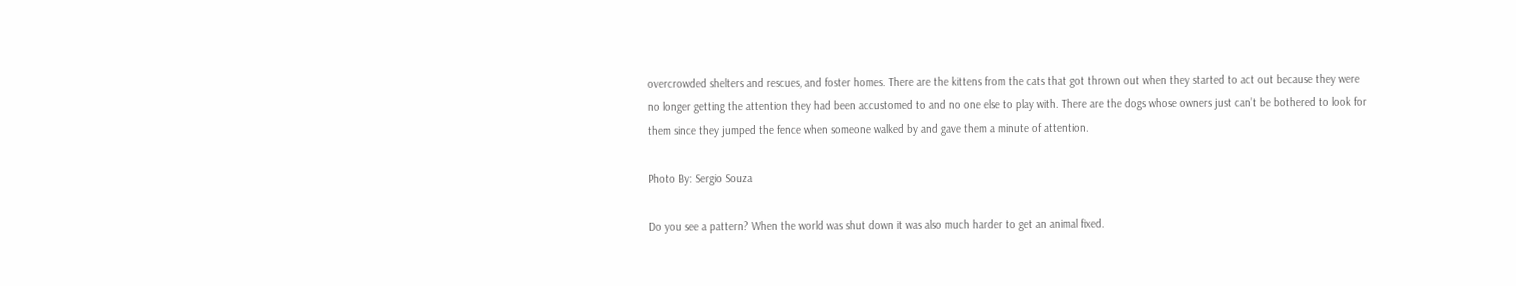overcrowded shelters and rescues, and foster homes. There are the kittens from the cats that got thrown out when they started to act out because they were no longer getting the attention they had been accustomed to and no one else to play with. There are the dogs whose owners just can’t be bothered to look for them since they jumped the fence when someone walked by and gave them a minute of attention.

Photo By: Sergio Souza

Do you see a pattern? When the world was shut down it was also much harder to get an animal fixed.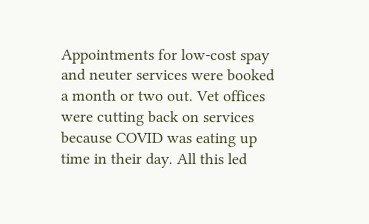Appointments for low-cost spay and neuter services were booked a month or two out. Vet offices were cutting back on services because COVID was eating up time in their day. All this led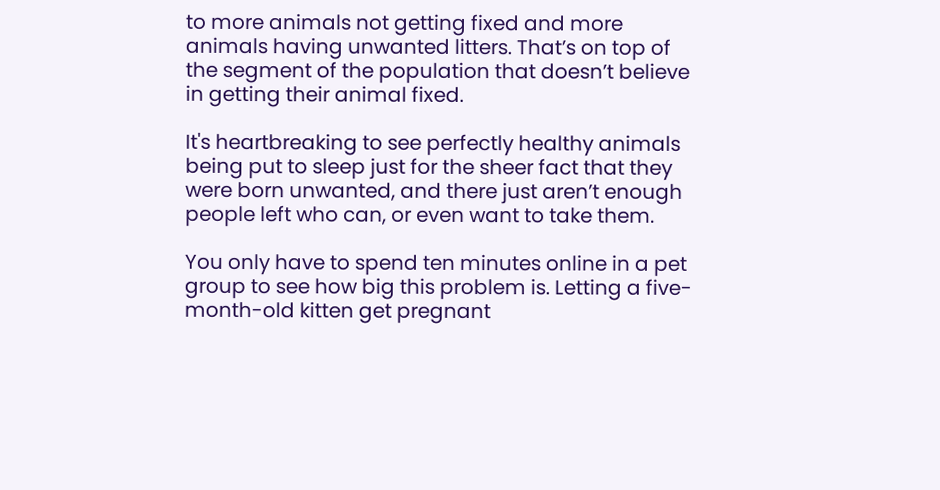to more animals not getting fixed and more animals having unwanted litters. That’s on top of the segment of the population that doesn’t believe in getting their animal fixed.

It's heartbreaking to see perfectly healthy animals being put to sleep just for the sheer fact that they were born unwanted, and there just aren’t enough people left who can, or even want to take them.

You only have to spend ten minutes online in a pet group to see how big this problem is. Letting a five-month-old kitten get pregnant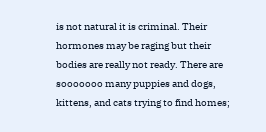is not natural it is criminal. Their hormones may be raging but their bodies are really not ready. There are sooooooo many puppies and dogs, kittens, and cats trying to find homes;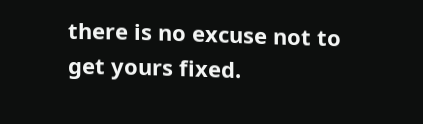there is no excuse not to get yours fixed.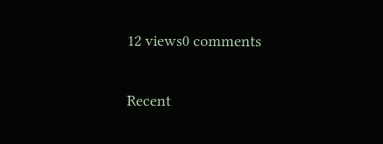12 views0 comments

Recent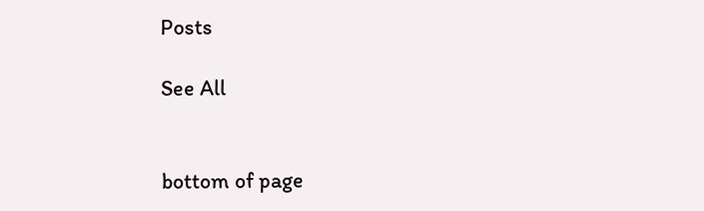Posts

See All


bottom of page